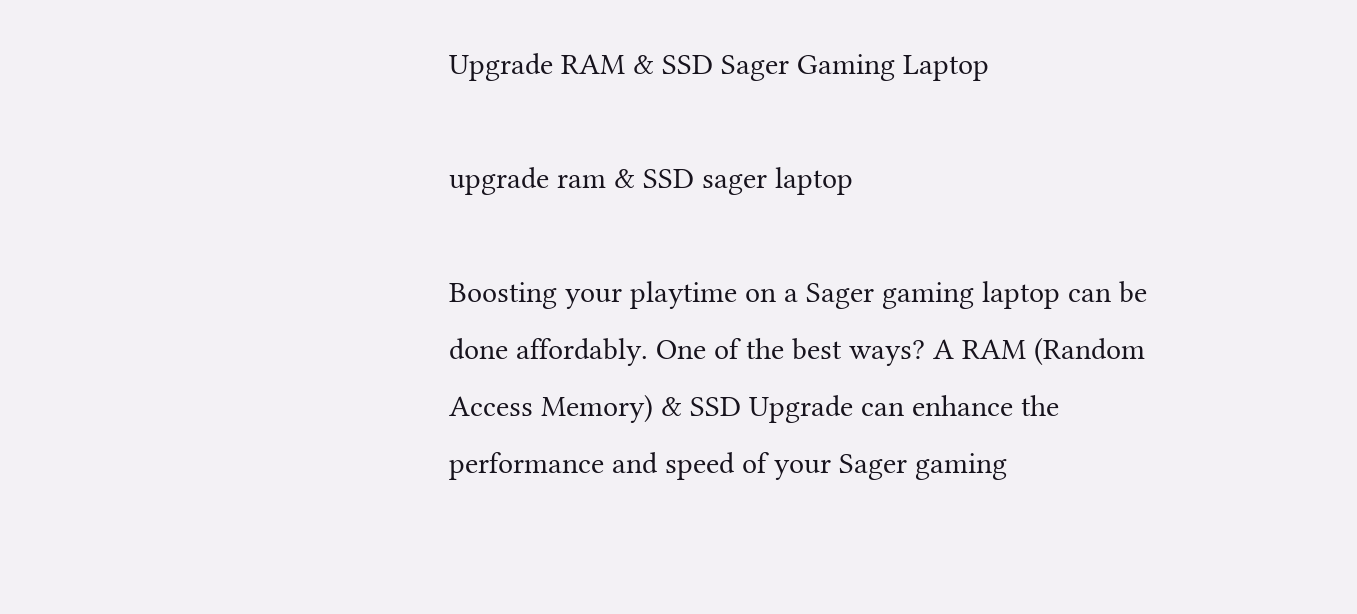Upgrade RAM & SSD Sager Gaming Laptop

upgrade ram & SSD sager laptop

Boosting your playtime on a Sager gaming laptop can be done affordably. One of the best ways? A RAM (Random Access Memory) & SSD Upgrade can enhance the performance and speed of your Sager gaming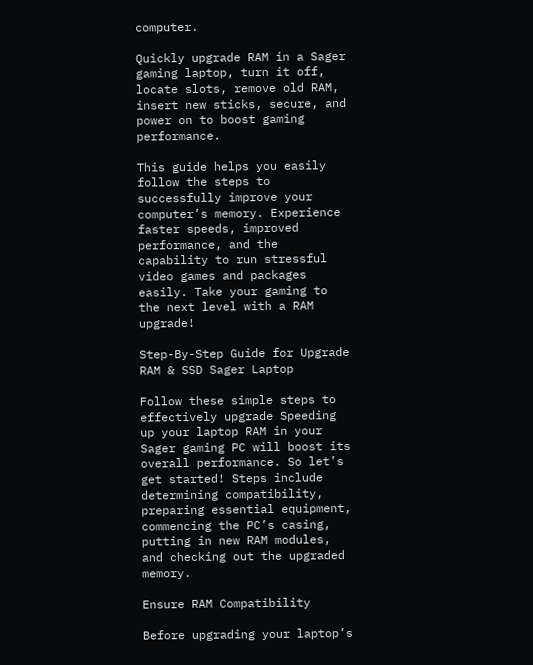computer.

Quickly upgrade RAM in a Sager gaming laptop, turn it off, locate slots, remove old RAM, insert new sticks, secure, and power on to boost gaming performance.

This guide helps you easily follow the steps to successfully improve your computer’s memory. Experience faster speeds, improved performance, and the capability to run stressful video games and packages easily. Take your gaming to the next level with a RAM upgrade!

Step-By-Step Guide for Upgrade RAM & SSD Sager Laptop

Follow these simple steps to effectively upgrade Speeding up your laptop RAM in your Sager gaming PC will boost its overall performance. So let’s get started! Steps include determining compatibility, preparing essential equipment, commencing the PC’s casing, putting in new RAM modules, and checking out the upgraded memory.

Ensure RAM Compatibility

Before upgrading your laptop’s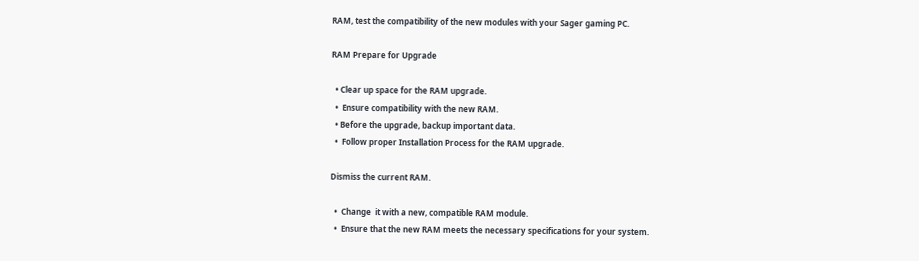RAM, test the compatibility of the new modules with your Sager gaming PC.

RAM Prepare for Upgrade

  • Clear up space for the RAM upgrade.
  •  Ensure compatibility with the new RAM.
  • Before the upgrade, backup important data.
  •  Follow proper Installation Process for the RAM upgrade.

Dismiss the current RAM.

  •  Change  it with a new, compatible RAM module.
  •  Ensure that the new RAM meets the necessary specifications for your system.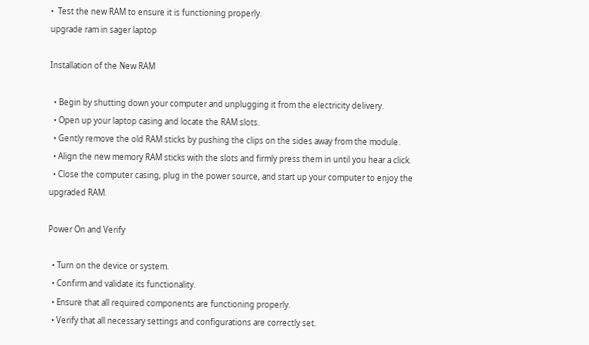•  Test the new RAM to ensure it is functioning properly.
upgrade ram in sager laptop

Installation of the New RAM

  • Begin by shutting down your computer and unplugging it from the electricity delivery.
  • Open up your laptop casing and locate the RAM slots.
  • Gently remove the old RAM sticks by pushing the clips on the sides away from the module.
  • Align the new memory RAM sticks with the slots and firmly press them in until you hear a click.
  • Close the computer casing, plug in the power source, and start up your computer to enjoy the upgraded RAM.

Power On and Verify

  • Turn on the device or system.
  • Confirm and validate its functionality.
  • Ensure that all required components are functioning properly.
  • Verify that all necessary settings and configurations are correctly set.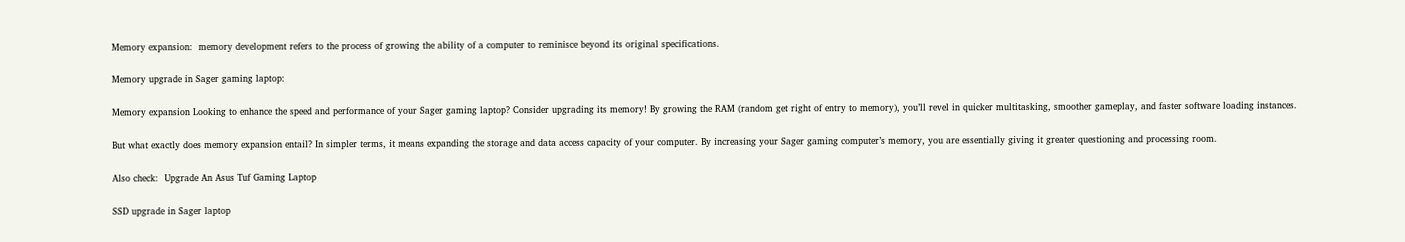Memory expansion:  memory development refers to the process of growing the ability of a computer to reminisce beyond its original specifications.

Memory upgrade in Sager gaming laptop:

Memory expansion Looking to enhance the speed and performance of your Sager gaming laptop? Consider upgrading its memory! By growing the RAM (random get right of entry to memory), you’ll revel in quicker multitasking, smoother gameplay, and faster software loading instances.

But what exactly does memory expansion entail? In simpler terms, it means expanding the storage and data access capacity of your computer. By increasing your Sager gaming computer’s memory, you are essentially giving it greater questioning and processing room.

Also check:  Upgrade An Asus Tuf Gaming Laptop

SSD upgrade in Sager laptop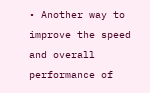• Another way to improve the speed and overall performance of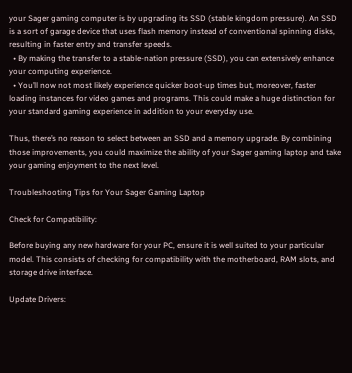your Sager gaming computer is by upgrading its SSD (stable kingdom pressure). An SSD is a sort of garage device that uses flash memory instead of conventional spinning disks, resulting in faster entry and transfer speeds.
  • By making the transfer to a stable-nation pressure (SSD), you can extensively enhance your computing experience.
  • You’ll now not most likely experience quicker boot-up times but, moreover, faster loading instances for video games and programs. This could make a huge distinction for your standard gaming experience in addition to your everyday use.

Thus, there’s no reason to select between an SSD and a memory upgrade. By combining those improvements, you could maximize the ability of your Sager gaming laptop and take your gaming enjoyment to the next level.

Troubleshooting Tips for Your Sager Gaming Laptop

Check for Compatibility:

Before buying any new hardware for your PC, ensure it is well suited to your particular model. This consists of checking for compatibility with the motherboard, RAM slots, and storage drive interface.

Update Drivers: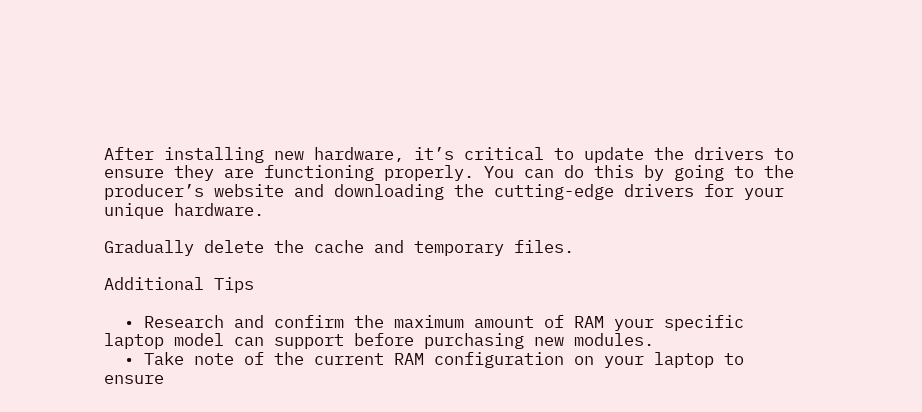After installing new hardware, it’s critical to update the drivers to ensure they are functioning properly. You can do this by going to the producer’s website and downloading the cutting-edge drivers for your unique hardware.

Gradually delete the cache and temporary files.

Additional Tips

  • Research and confirm the maximum amount of RAM your specific laptop model can support before purchasing new modules.
  • Take note of the current RAM configuration on your laptop to ensure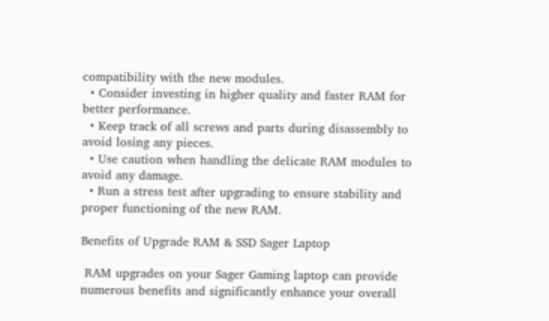compatibility with the new modules.
  • Consider investing in higher quality and faster RAM for better performance.
  • Keep track of all screws and parts during disassembly to avoid losing any pieces.
  • Use caution when handling the delicate RAM modules to avoid any damage.
  • Run a stress test after upgrading to ensure stability and proper functioning of the new RAM.

Benefits of Upgrade RAM & SSD Sager Laptop

 RAM upgrades on your Sager Gaming laptop can provide numerous benefits and significantly enhance your overall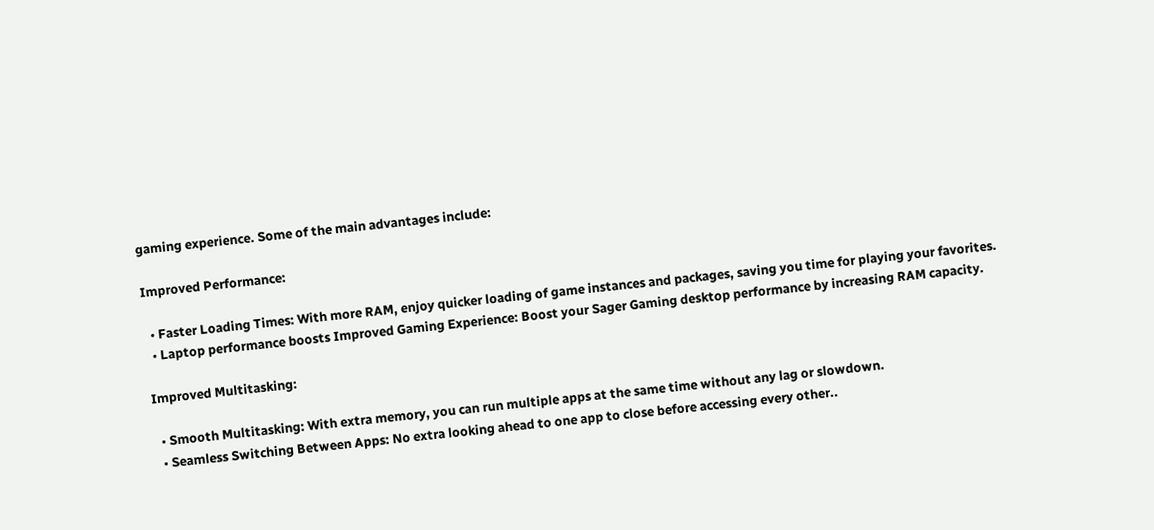gaming experience. Some of the main advantages include:

Improved Performance:

  • Faster Loading Times: With more RAM, enjoy quicker loading of game instances and packages, saving you time for playing your favorites.
  • Laptop performance boosts Improved Gaming Experience: Boost your Sager Gaming desktop performance by increasing RAM capacity.

Improved Multitasking:

  • Smooth Multitasking: With extra memory, you can run multiple apps at the same time without any lag or slowdown.
  • Seamless Switching Between Apps: No extra looking ahead to one app to close before accessing every other..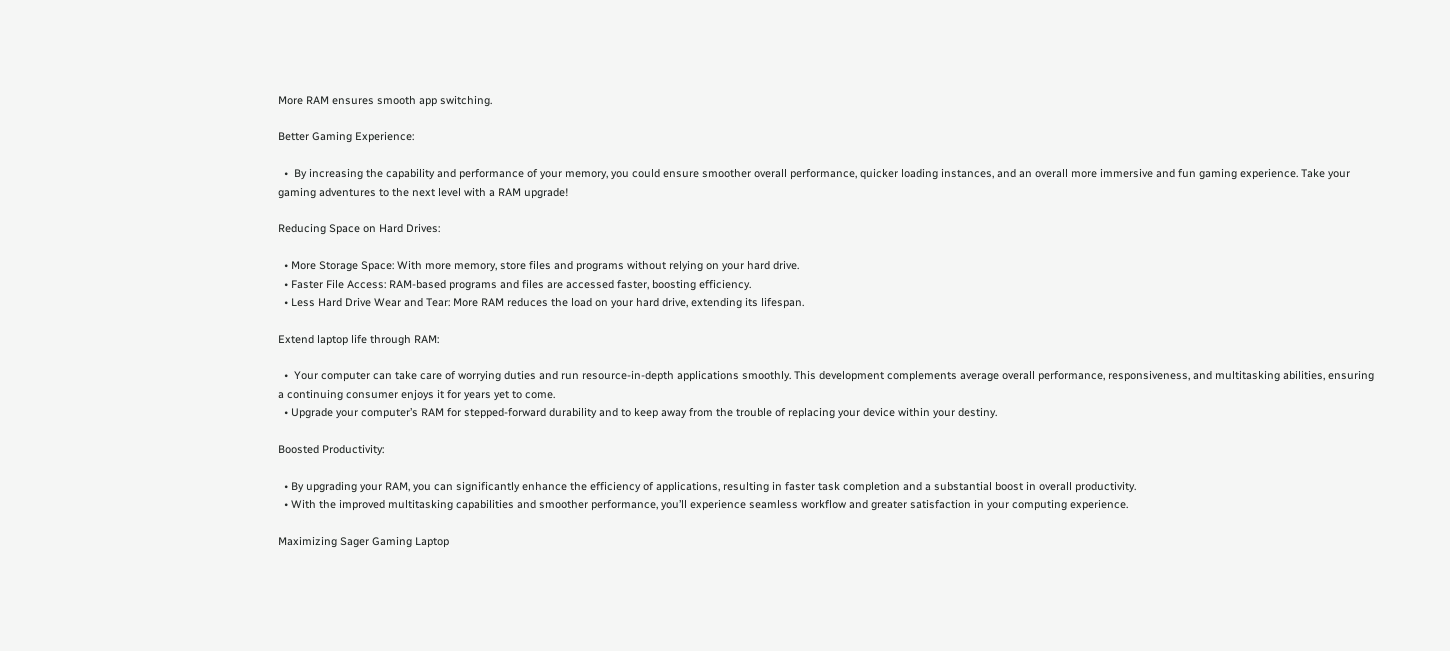More RAM ensures smooth app switching.

Better Gaming Experience:

  •  By increasing the capability and performance of your memory, you could ensure smoother overall performance, quicker loading instances, and an overall more immersive and fun gaming experience. Take your gaming adventures to the next level with a RAM upgrade!

Reducing Space on Hard Drives:

  • More Storage Space: With more memory, store files and programs without relying on your hard drive.
  • Faster File Access: RAM-based programs and files are accessed faster, boosting efficiency.
  • Less Hard Drive Wear and Tear: More RAM reduces the load on your hard drive, extending its lifespan.

Extend laptop life through RAM:

  •  Your computer can take care of worrying duties and run resource-in-depth applications smoothly. This development complements average overall performance, responsiveness, and multitasking abilities, ensuring a continuing consumer enjoys it for years yet to come.
  • Upgrade your computer’s RAM for stepped-forward durability and to keep away from the trouble of replacing your device within your destiny.

Boosted Productivity:

  • By upgrading your RAM, you can significantly enhance the efficiency of applications, resulting in faster task completion and a substantial boost in overall productivity.
  • With the improved multitasking capabilities and smoother performance, you’ll experience seamless workflow and greater satisfaction in your computing experience.

Maximizing Sager Gaming Laptop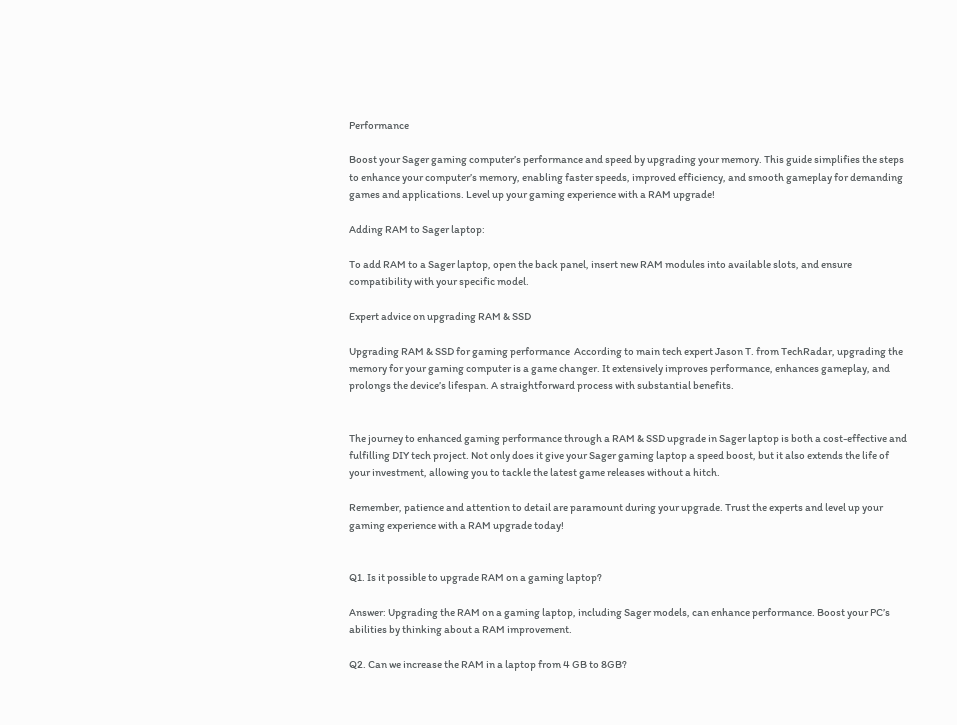Performance

Boost your Sager gaming computer’s performance and speed by upgrading your memory. This guide simplifies the steps to enhance your computer’s memory, enabling faster speeds, improved efficiency, and smooth gameplay for demanding games and applications. Level up your gaming experience with a RAM upgrade!

Adding RAM to Sager laptop:

To add RAM to a Sager laptop, open the back panel, insert new RAM modules into available slots, and ensure compatibility with your specific model.

Expert advice on upgrading RAM & SSD

Upgrading RAM & SSD for gaming performance  According to main tech expert Jason T. from TechRadar, upgrading the memory for your gaming computer is a game changer. It extensively improves performance, enhances gameplay, and prolongs the device’s lifespan. A straightforward process with substantial benefits.


The journey to enhanced gaming performance through a RAM & SSD upgrade in Sager laptop is both a cost-effective and fulfilling DIY tech project. Not only does it give your Sager gaming laptop a speed boost, but it also extends the life of your investment, allowing you to tackle the latest game releases without a hitch.

Remember, patience and attention to detail are paramount during your upgrade. Trust the experts and level up your gaming experience with a RAM upgrade today!


Q1. Is it possible to upgrade RAM on a gaming laptop?

Answer: Upgrading the RAM on a gaming laptop, including Sager models, can enhance performance. Boost your PC’s abilities by thinking about a RAM improvement.

Q2. Can we increase the RAM in a laptop from 4 GB to 8GB?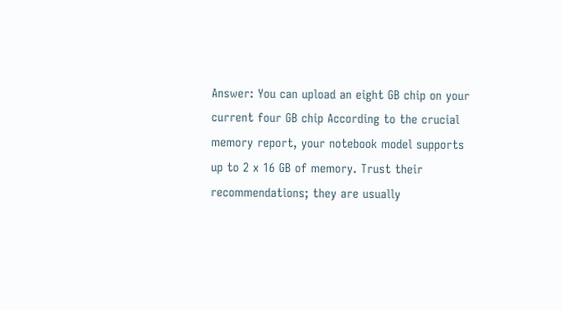Answer: You can upload an eight GB chip on your current four GB chip According to the crucial memory report, your notebook model supports up to 2 x 16 GB of memory. Trust their recommendations; they are usually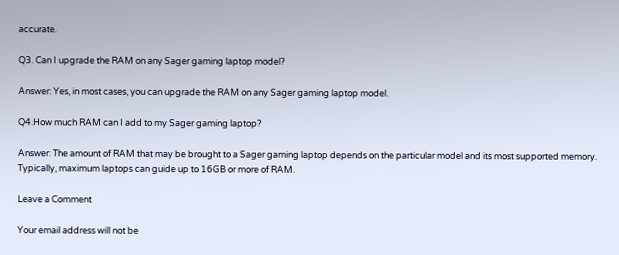accurate.

Q3. Can I upgrade the RAM on any Sager gaming laptop model?

Answer: Yes, in most cases, you can upgrade the RAM on any Sager gaming laptop model.

Q4.How much RAM can I add to my Sager gaming laptop?

Answer: The amount of RAM that may be brought to a Sager gaming laptop depends on the particular model and its most supported memory. Typically, maximum laptops can guide up to 16GB or more of RAM.

Leave a Comment

Your email address will not be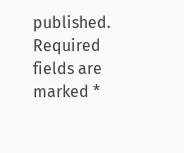published. Required fields are marked *